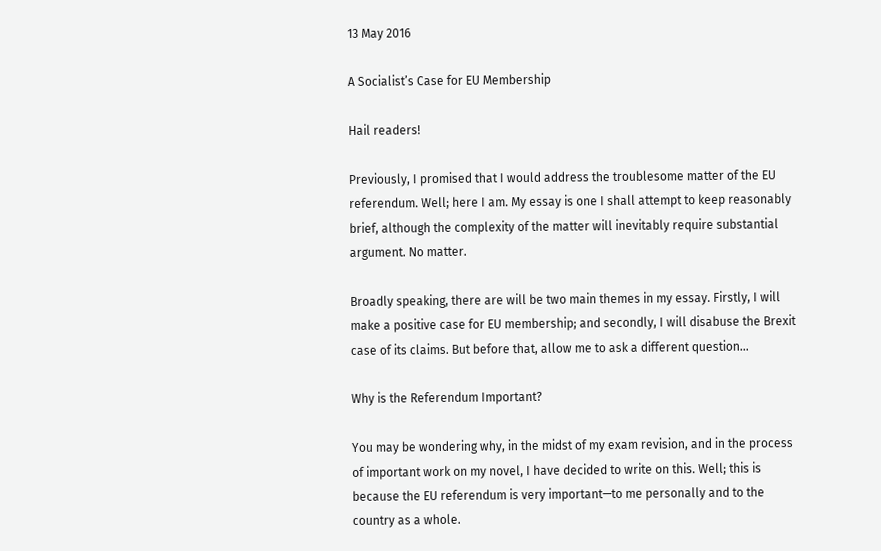13 May 2016

A Socialist’s Case for EU Membership

Hail readers!

Previously, I promised that I would address the troublesome matter of the EU referendum. Well; here I am. My essay is one I shall attempt to keep reasonably brief, although the complexity of the matter will inevitably require substantial argument. No matter.

Broadly speaking, there are will be two main themes in my essay. Firstly, I will make a positive case for EU membership; and secondly, I will disabuse the Brexit case of its claims. But before that, allow me to ask a different question…

Why is the Referendum Important?

You may be wondering why, in the midst of my exam revision, and in the process of important work on my novel, I have decided to write on this. Well; this is because the EU referendum is very important—to me personally and to the country as a whole.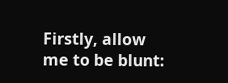Firstly, allow me to be blunt: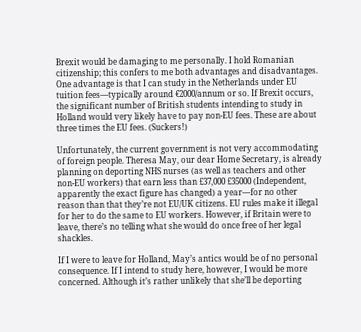Brexit would be damaging to me personally. I hold Romanian citizenship; this confers to me both advantages and disadvantages. One advantage is that I can study in the Netherlands under EU tuition fees—typically around €2000/annum or so. If Brexit occurs, the significant number of British students intending to study in Holland would very likely have to pay non-EU fees. These are about three times the EU fees. (Suckers!)

Unfortunately, the current government is not very accommodating of foreign people. Theresa May, our dear Home Secretary, is already planning on deporting NHS nurses (as well as teachers and other non-EU workers) that earn less than £37,000 £35000 (Independent, apparently the exact figure has changed) a year—for no other reason than that they’re not EU/UK citizens. EU rules make it illegal for her to do the same to EU workers. However, if Britain were to leave, there’s no telling what she would do once free of her legal shackles.

If I were to leave for Holland, May’s antics would be of no personal consequence. If I intend to study here, however, I would be more concerned. Although it’s rather unlikely that she’ll be deporting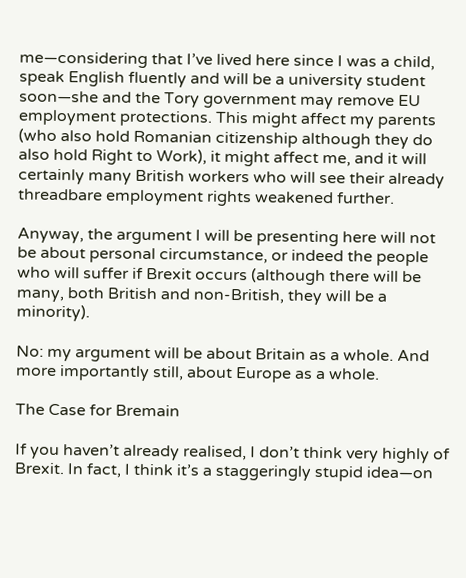me—considering that I’ve lived here since I was a child, speak English fluently and will be a university student soon—she and the Tory government may remove EU employment protections. This might affect my parents (who also hold Romanian citizenship although they do also hold Right to Work), it might affect me, and it will certainly many British workers who will see their already threadbare employment rights weakened further.

Anyway, the argument I will be presenting here will not be about personal circumstance, or indeed the people who will suffer if Brexit occurs (although there will be many, both British and non-British, they will be a minority).

No: my argument will be about Britain as a whole. And more importantly still, about Europe as a whole.

The Case for Bremain

If you haven’t already realised, I don’t think very highly of Brexit. In fact, I think it’s a staggeringly stupid idea—on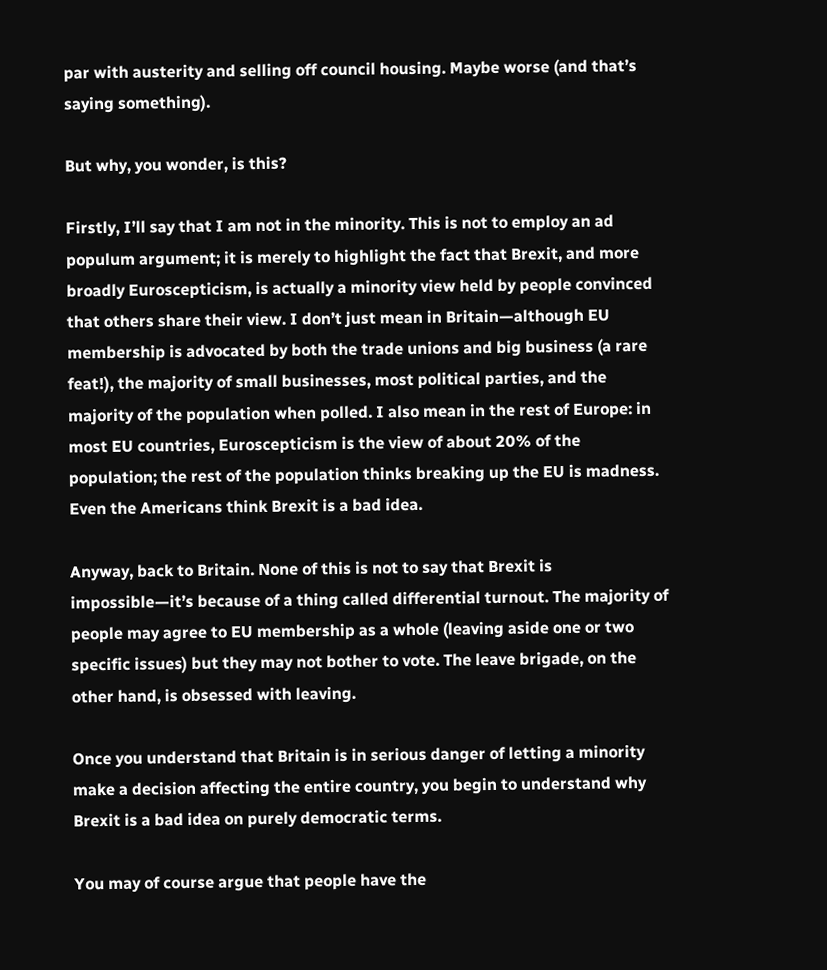par with austerity and selling off council housing. Maybe worse (and that’s saying something).

But why, you wonder, is this?

Firstly, I’ll say that I am not in the minority. This is not to employ an ad populum argument; it is merely to highlight the fact that Brexit, and more broadly Euroscepticism, is actually a minority view held by people convinced that others share their view. I don’t just mean in Britain—although EU membership is advocated by both the trade unions and big business (a rare feat!), the majority of small businesses, most political parties, and the majority of the population when polled. I also mean in the rest of Europe: in most EU countries, Euroscepticism is the view of about 20% of the population; the rest of the population thinks breaking up the EU is madness. Even the Americans think Brexit is a bad idea.

Anyway, back to Britain. None of this is not to say that Brexit is impossible—it’s because of a thing called differential turnout. The majority of people may agree to EU membership as a whole (leaving aside one or two specific issues) but they may not bother to vote. The leave brigade, on the other hand, is obsessed with leaving.

Once you understand that Britain is in serious danger of letting a minority make a decision affecting the entire country, you begin to understand why Brexit is a bad idea on purely democratic terms.

You may of course argue that people have the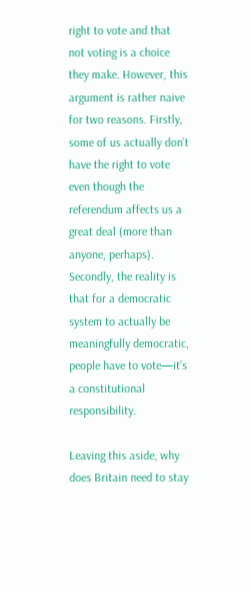right to vote and that not voting is a choice they make. However, this argument is rather naive for two reasons. Firstly, some of us actually don’t have the right to vote even though the referendum affects us a great deal (more than anyone, perhaps). Secondly, the reality is that for a democratic system to actually be meaningfully democratic, people have to vote—it’s a constitutional responsibility.

Leaving this aside, why does Britain need to stay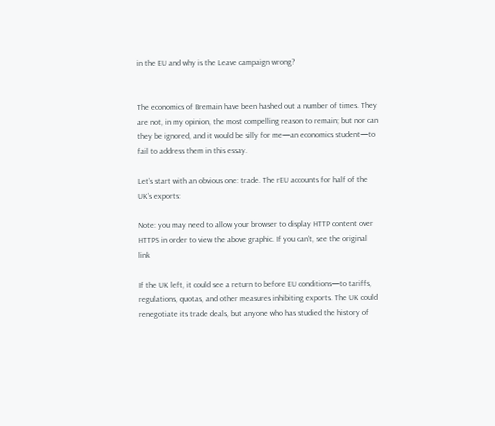in the EU and why is the Leave campaign wrong?


The economics of Bremain have been hashed out a number of times. They are not, in my opinion, the most compelling reason to remain; but nor can they be ignored, and it would be silly for me—an economics student—to fail to address them in this essay.

Let’s start with an obvious one: trade. The rEU accounts for half of the UK’s exports:

Note: you may need to allow your browser to display HTTP content over HTTPS in order to view the above graphic. If you can’t, see the original link

If the UK left, it could see a return to before EU conditions—to tariffs, regulations, quotas, and other measures inhibiting exports. The UK could renegotiate its trade deals, but anyone who has studied the history of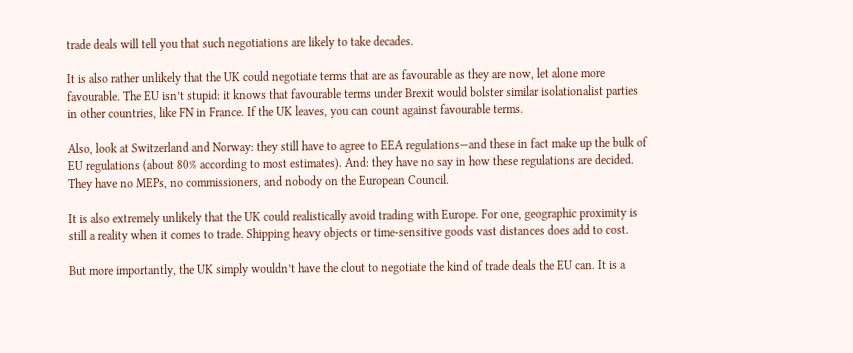trade deals will tell you that such negotiations are likely to take decades.

It is also rather unlikely that the UK could negotiate terms that are as favourable as they are now, let alone more favourable. The EU isn’t stupid: it knows that favourable terms under Brexit would bolster similar isolationalist parties in other countries, like FN in France. If the UK leaves, you can count against favourable terms.

Also, look at Switzerland and Norway: they still have to agree to EEA regulations—and these in fact make up the bulk of EU regulations (about 80% according to most estimates). And: they have no say in how these regulations are decided. They have no MEPs, no commissioners, and nobody on the European Council.

It is also extremely unlikely that the UK could realistically avoid trading with Europe. For one, geographic proximity is still a reality when it comes to trade. Shipping heavy objects or time-sensitive goods vast distances does add to cost.

But more importantly, the UK simply wouldn’t have the clout to negotiate the kind of trade deals the EU can. It is a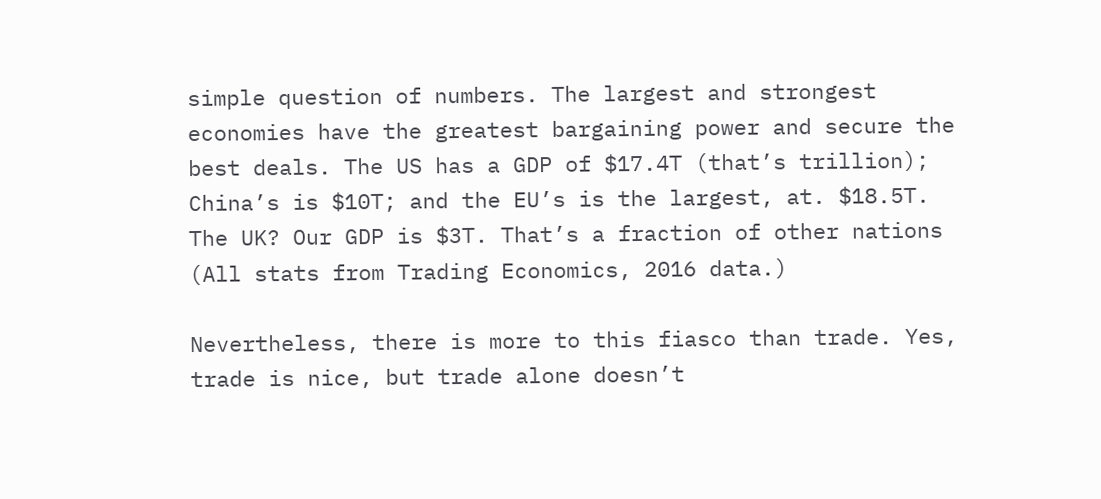simple question of numbers. The largest and strongest economies have the greatest bargaining power and secure the best deals. The US has a GDP of $17.4T (that’s trillion); China’s is $10T; and the EU’s is the largest, at. $18.5T. The UK? Our GDP is $3T. That’s a fraction of other nations (All stats from Trading Economics, 2016 data.)

Nevertheless, there is more to this fiasco than trade. Yes, trade is nice, but trade alone doesn’t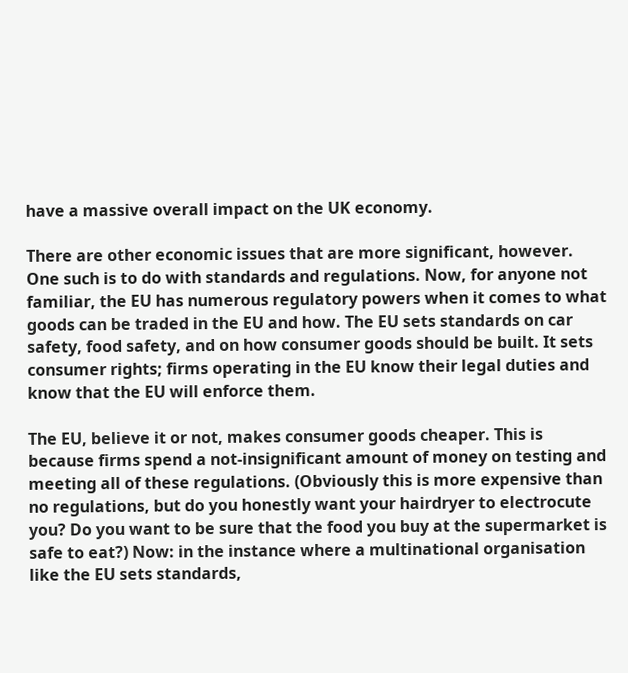have a massive overall impact on the UK economy.

There are other economic issues that are more significant, however. One such is to do with standards and regulations. Now, for anyone not familiar, the EU has numerous regulatory powers when it comes to what goods can be traded in the EU and how. The EU sets standards on car safety, food safety, and on how consumer goods should be built. It sets consumer rights; firms operating in the EU know their legal duties and know that the EU will enforce them.

The EU, believe it or not, makes consumer goods cheaper. This is because firms spend a not-insignificant amount of money on testing and meeting all of these regulations. (Obviously this is more expensive than no regulations, but do you honestly want your hairdryer to electrocute you? Do you want to be sure that the food you buy at the supermarket is safe to eat?) Now: in the instance where a multinational organisation like the EU sets standards,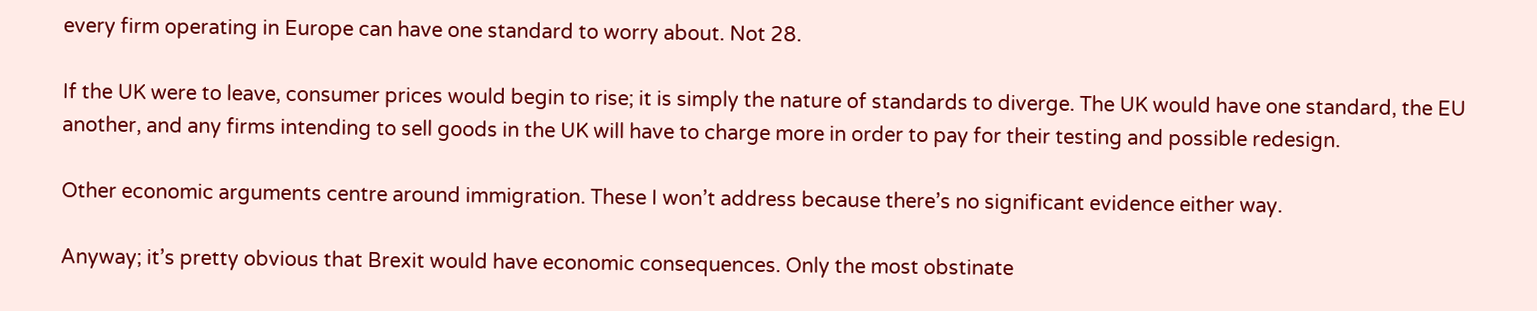every firm operating in Europe can have one standard to worry about. Not 28.

If the UK were to leave, consumer prices would begin to rise; it is simply the nature of standards to diverge. The UK would have one standard, the EU another, and any firms intending to sell goods in the UK will have to charge more in order to pay for their testing and possible redesign.

Other economic arguments centre around immigration. These I won’t address because there’s no significant evidence either way.

Anyway; it’s pretty obvious that Brexit would have economic consequences. Only the most obstinate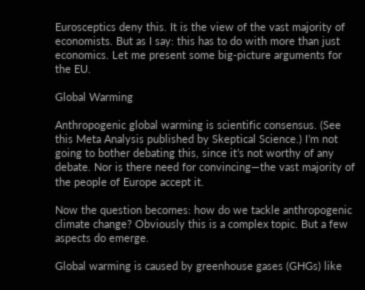Eurosceptics deny this. It is the view of the vast majority of economists. But as I say: this has to do with more than just economics. Let me present some big-picture arguments for the EU.

Global Warming

Anthropogenic global warming is scientific consensus. (See this Meta Analysis published by Skeptical Science.) I’m not going to bother debating this, since it’s not worthy of any debate. Nor is there need for convincing—the vast majority of the people of Europe accept it.

Now the question becomes: how do we tackle anthropogenic climate change? Obviously this is a complex topic. But a few aspects do emerge.

Global warming is caused by greenhouse gases (GHGs) like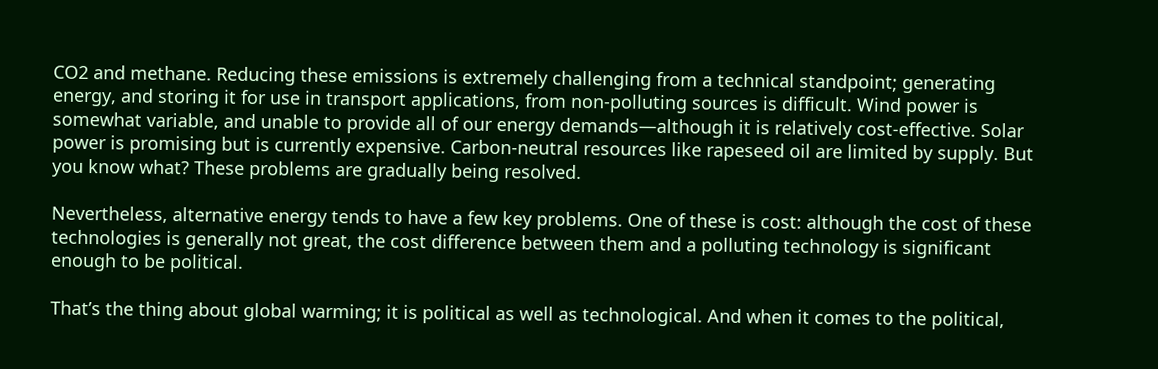CO2 and methane. Reducing these emissions is extremely challenging from a technical standpoint; generating energy, and storing it for use in transport applications, from non-polluting sources is difficult. Wind power is somewhat variable, and unable to provide all of our energy demands—although it is relatively cost-effective. Solar power is promising but is currently expensive. Carbon-neutral resources like rapeseed oil are limited by supply. But you know what? These problems are gradually being resolved.

Nevertheless, alternative energy tends to have a few key problems. One of these is cost: although the cost of these technologies is generally not great, the cost difference between them and a polluting technology is significant enough to be political.

That’s the thing about global warming; it is political as well as technological. And when it comes to the political,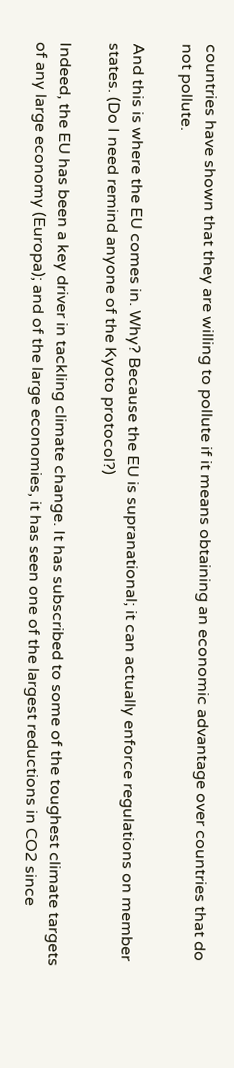countries have shown that they are willing to pollute if it means obtaining an economic advantage over countries that do not pollute.

And this is where the EU comes in. Why? Because the EU is supranational; it can actually enforce regulations on member states. (Do I need remind anyone of the Kyoto protocol?)

Indeed, the EU has been a key driver in tackling climate change. It has subscribed to some of the toughest climate targets of any large economy (Europa); and of the large economies, it has seen one of the largest reductions in CO2 since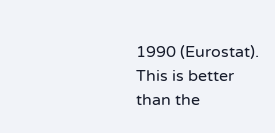1990 (Eurostat). This is better than the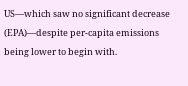US—which saw no significant decrease (EPA)—despite per-capita emissions being lower to begin with.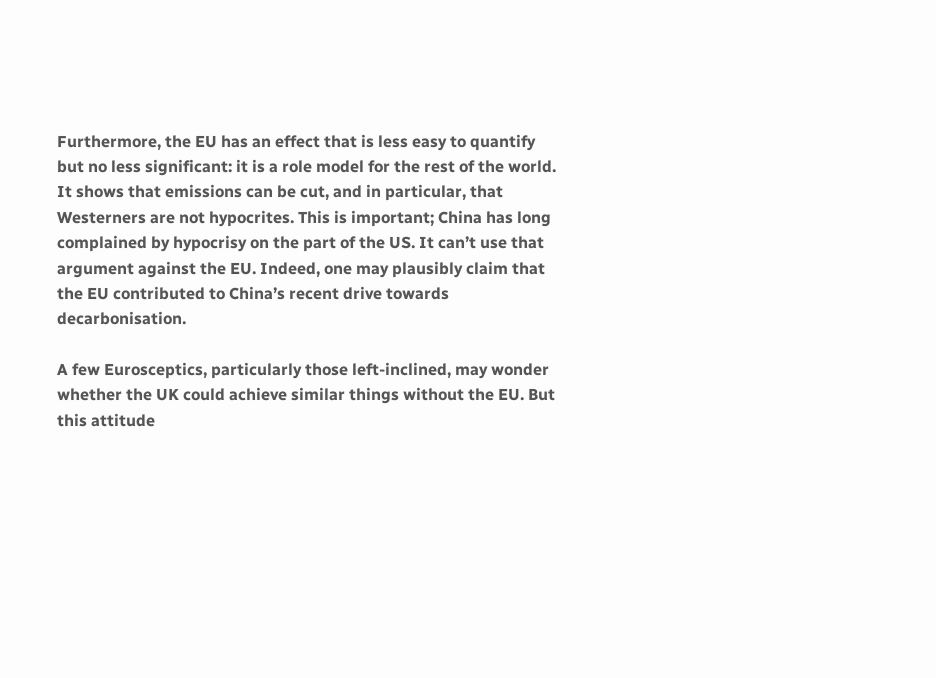Furthermore, the EU has an effect that is less easy to quantify but no less significant: it is a role model for the rest of the world. It shows that emissions can be cut, and in particular, that Westerners are not hypocrites. This is important; China has long complained by hypocrisy on the part of the US. It can’t use that argument against the EU. Indeed, one may plausibly claim that the EU contributed to China’s recent drive towards decarbonisation.

A few Eurosceptics, particularly those left-inclined, may wonder whether the UK could achieve similar things without the EU. But this attitude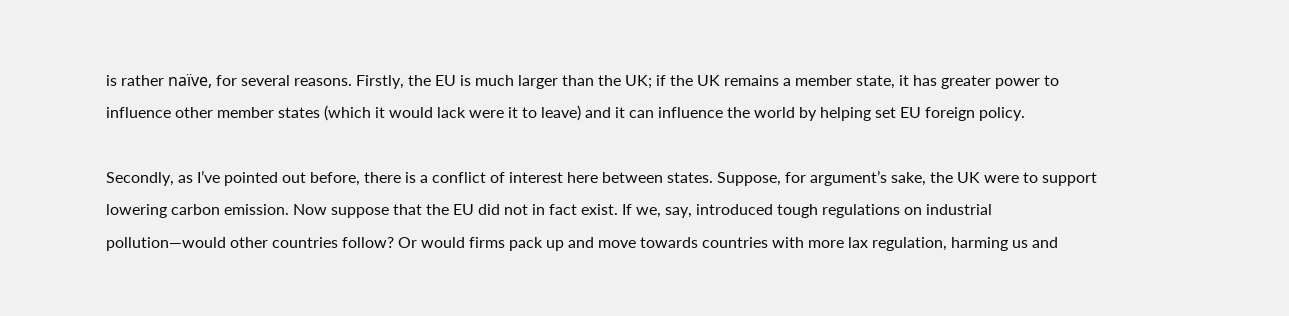is rather naïve, for several reasons. Firstly, the EU is much larger than the UK; if the UK remains a member state, it has greater power to influence other member states (which it would lack were it to leave) and it can influence the world by helping set EU foreign policy.

Secondly, as I’ve pointed out before, there is a conflict of interest here between states. Suppose, for argument’s sake, the UK were to support lowering carbon emission. Now suppose that the EU did not in fact exist. If we, say, introduced tough regulations on industrial pollution—would other countries follow? Or would firms pack up and move towards countries with more lax regulation, harming us and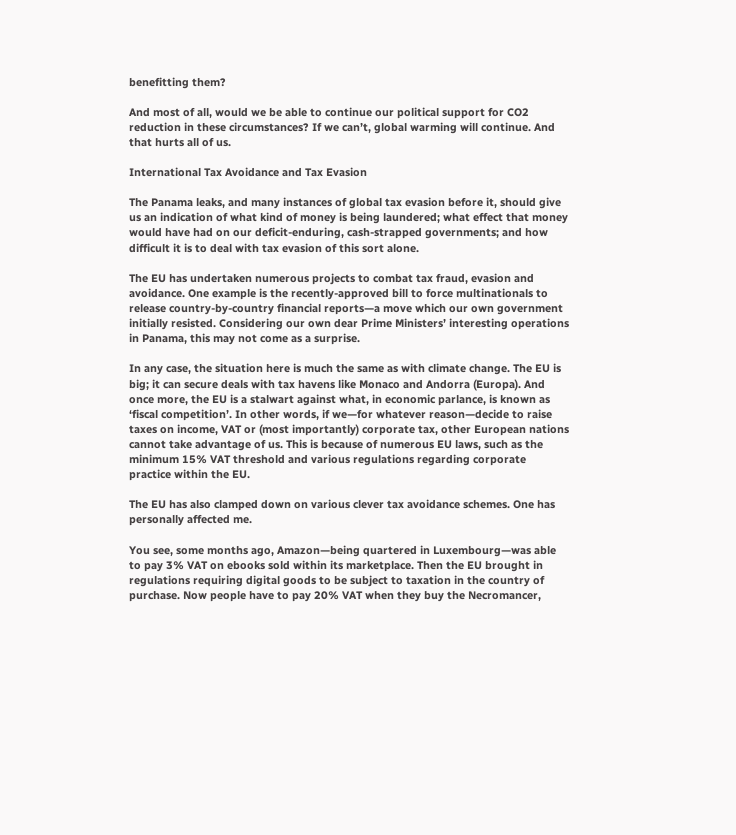benefitting them?

And most of all, would we be able to continue our political support for CO2 reduction in these circumstances? If we can’t, global warming will continue. And that hurts all of us.

International Tax Avoidance and Tax Evasion

The Panama leaks, and many instances of global tax evasion before it, should give us an indication of what kind of money is being laundered; what effect that money would have had on our deficit-enduring, cash-strapped governments; and how difficult it is to deal with tax evasion of this sort alone.

The EU has undertaken numerous projects to combat tax fraud, evasion and avoidance. One example is the recently-approved bill to force multinationals to release country-by-country financial reports—a move which our own government initially resisted. Considering our own dear Prime Ministers’ interesting operations in Panama, this may not come as a surprise.

In any case, the situation here is much the same as with climate change. The EU is big; it can secure deals with tax havens like Monaco and Andorra (Europa). And once more, the EU is a stalwart against what, in economic parlance, is known as ‘fiscal competition’. In other words, if we—for whatever reason—decide to raise taxes on income, VAT or (most importantly) corporate tax, other European nations cannot take advantage of us. This is because of numerous EU laws, such as the minimum 15% VAT threshold and various regulations regarding corporate practice within the EU.

The EU has also clamped down on various clever tax avoidance schemes. One has personally affected me.

You see, some months ago, Amazon—being quartered in Luxembourg—was able to pay 3% VAT on ebooks sold within its marketplace. Then the EU brought in regulations requiring digital goods to be subject to taxation in the country of purchase. Now people have to pay 20% VAT when they buy the Necromancer,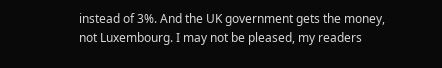instead of 3%. And the UK government gets the money, not Luxembourg. I may not be pleased, my readers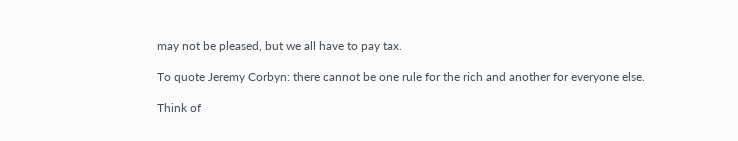may not be pleased, but we all have to pay tax.

To quote Jeremy Corbyn: there cannot be one rule for the rich and another for everyone else.

Think of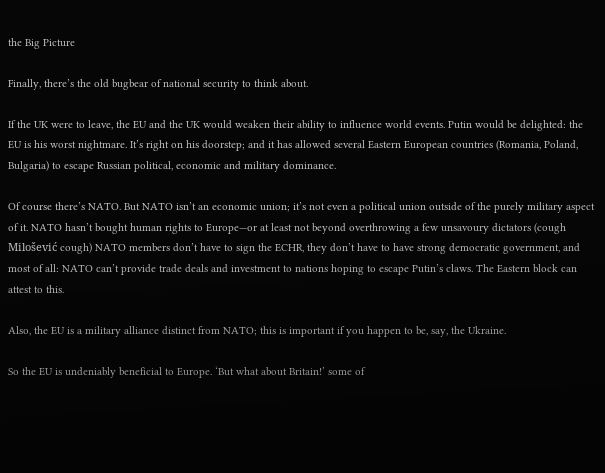the Big Picture

Finally, there’s the old bugbear of national security to think about.

If the UK were to leave, the EU and the UK would weaken their ability to influence world events. Putin would be delighted: the EU is his worst nightmare. It’s right on his doorstep; and it has allowed several Eastern European countries (Romania, Poland, Bulgaria) to escape Russian political, economic and military dominance.

Of course there’s NATO. But NATO isn’t an economic union; it’s not even a political union outside of the purely military aspect of it. NATO hasn’t bought human rights to Europe—or at least not beyond overthrowing a few unsavoury dictators (cough Milošević cough) NATO members don’t have to sign the ECHR, they don’t have to have strong democratic government, and most of all: NATO can’t provide trade deals and investment to nations hoping to escape Putin’s claws. The Eastern block can attest to this.

Also, the EU is a military alliance distinct from NATO; this is important if you happen to be, say, the Ukraine.

So the EU is undeniably beneficial to Europe. ‘But what about Britain!’ some of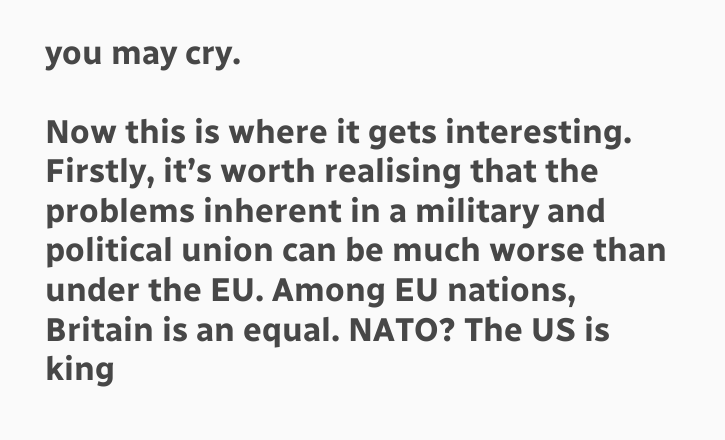you may cry.

Now this is where it gets interesting. Firstly, it’s worth realising that the problems inherent in a military and political union can be much worse than under the EU. Among EU nations, Britain is an equal. NATO? The US is king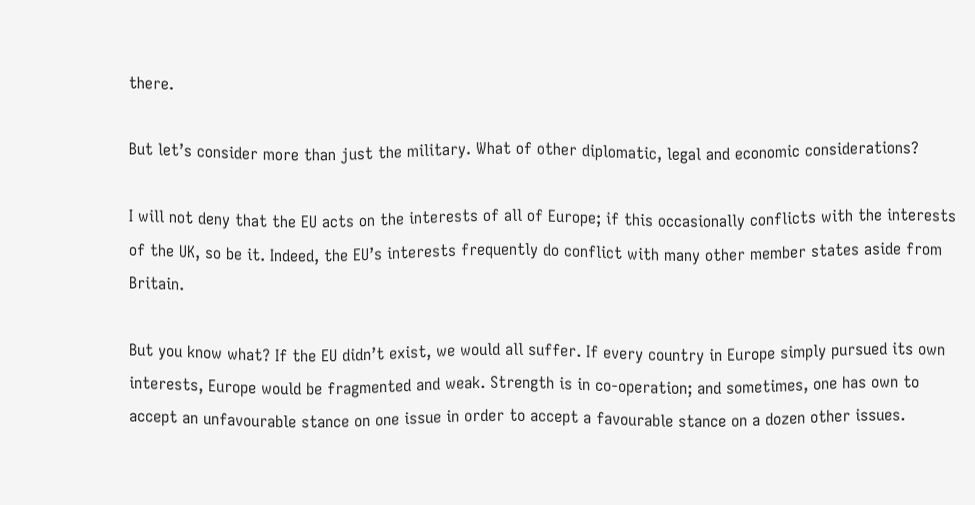there.

But let’s consider more than just the military. What of other diplomatic, legal and economic considerations?

I will not deny that the EU acts on the interests of all of Europe; if this occasionally conflicts with the interests of the UK, so be it. Indeed, the EU’s interests frequently do conflict with many other member states aside from Britain.

But you know what? If the EU didn’t exist, we would all suffer. If every country in Europe simply pursued its own interests, Europe would be fragmented and weak. Strength is in co-operation; and sometimes, one has own to accept an unfavourable stance on one issue in order to accept a favourable stance on a dozen other issues.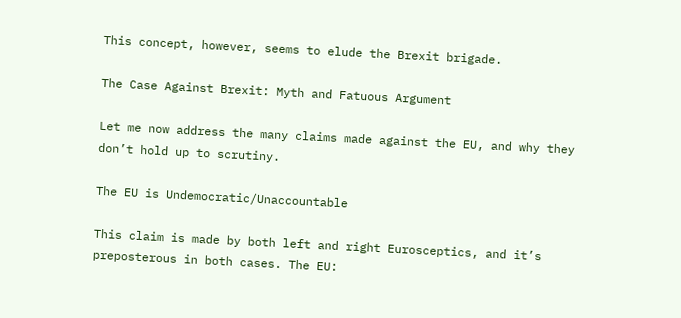This concept, however, seems to elude the Brexit brigade.

The Case Against Brexit: Myth and Fatuous Argument

Let me now address the many claims made against the EU, and why they don’t hold up to scrutiny.

The EU is Undemocratic/Unaccountable

This claim is made by both left and right Eurosceptics, and it’s preposterous in both cases. The EU: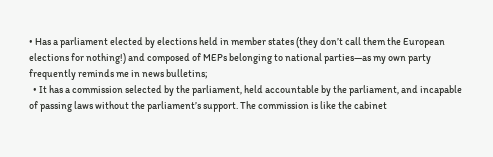• Has a parliament elected by elections held in member states (they don’t call them the European elections for nothing!) and composed of MEPs belonging to national parties—as my own party frequently reminds me in news bulletins;
  • It has a commission selected by the parliament, held accountable by the parliament, and incapable of passing laws without the parliament’s support. The commission is like the cabinet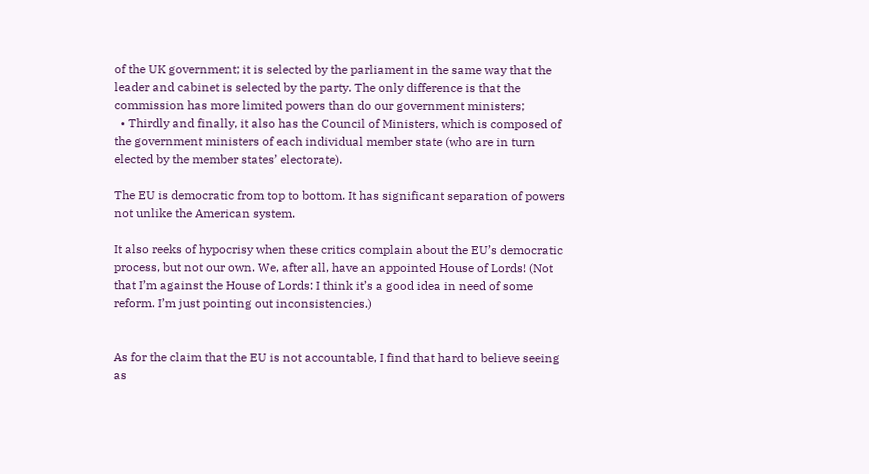of the UK government; it is selected by the parliament in the same way that the leader and cabinet is selected by the party. The only difference is that the commission has more limited powers than do our government ministers;
  • Thirdly and finally, it also has the Council of Ministers, which is composed of the government ministers of each individual member state (who are in turn elected by the member states’ electorate).

The EU is democratic from top to bottom. It has significant separation of powers not unlike the American system.

It also reeks of hypocrisy when these critics complain about the EU’s democratic process, but not our own. We, after all, have an appointed House of Lords! (Not that I’m against the House of Lords: I think it’s a good idea in need of some reform. I’m just pointing out inconsistencies.)


As for the claim that the EU is not accountable, I find that hard to believe seeing as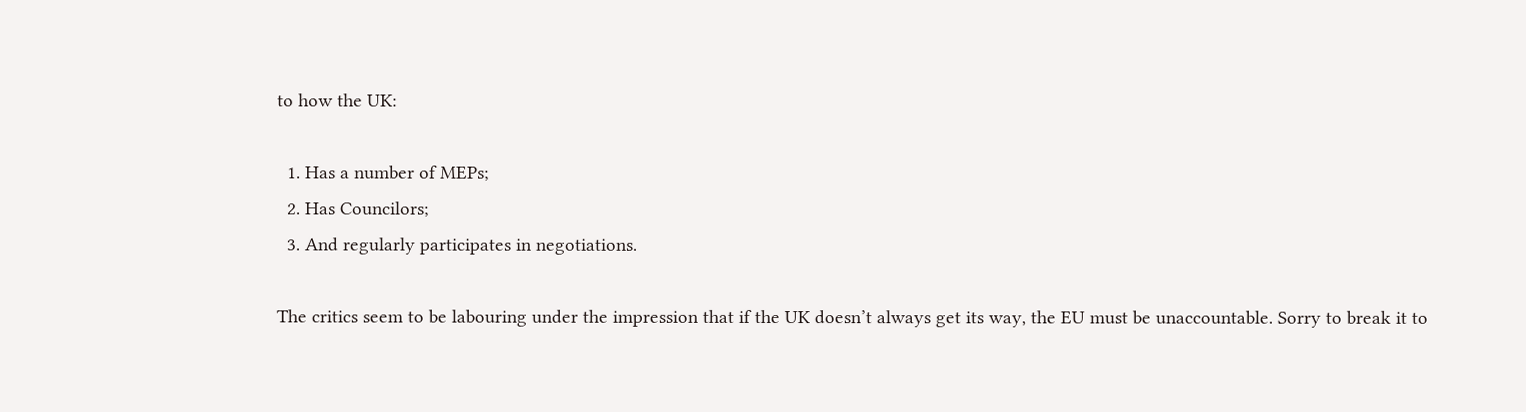to how the UK:

  1. Has a number of MEPs;
  2. Has Councilors;
  3. And regularly participates in negotiations.

The critics seem to be labouring under the impression that if the UK doesn’t always get its way, the EU must be unaccountable. Sorry to break it to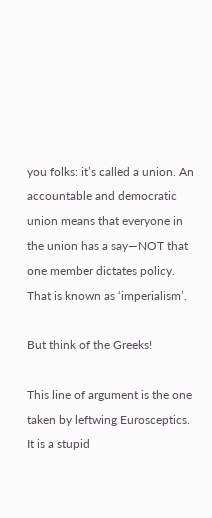you folks: it’s called a union. An accountable and democratic union means that everyone in the union has a say—NOT that one member dictates policy. That is known as ‘imperialism’.

But think of the Greeks!

This line of argument is the one taken by leftwing Eurosceptics. It is a stupid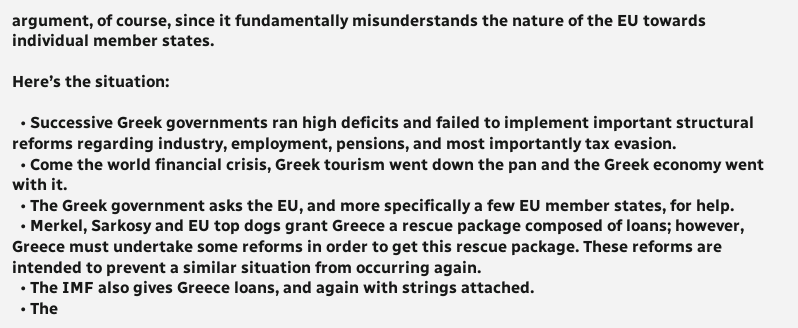argument, of course, since it fundamentally misunderstands the nature of the EU towards individual member states.

Here’s the situation:

  • Successive Greek governments ran high deficits and failed to implement important structural reforms regarding industry, employment, pensions, and most importantly tax evasion.
  • Come the world financial crisis, Greek tourism went down the pan and the Greek economy went with it.
  • The Greek government asks the EU, and more specifically a few EU member states, for help.
  • Merkel, Sarkosy and EU top dogs grant Greece a rescue package composed of loans; however, Greece must undertake some reforms in order to get this rescue package. These reforms are intended to prevent a similar situation from occurring again.
  • The IMF also gives Greece loans, and again with strings attached.
  • The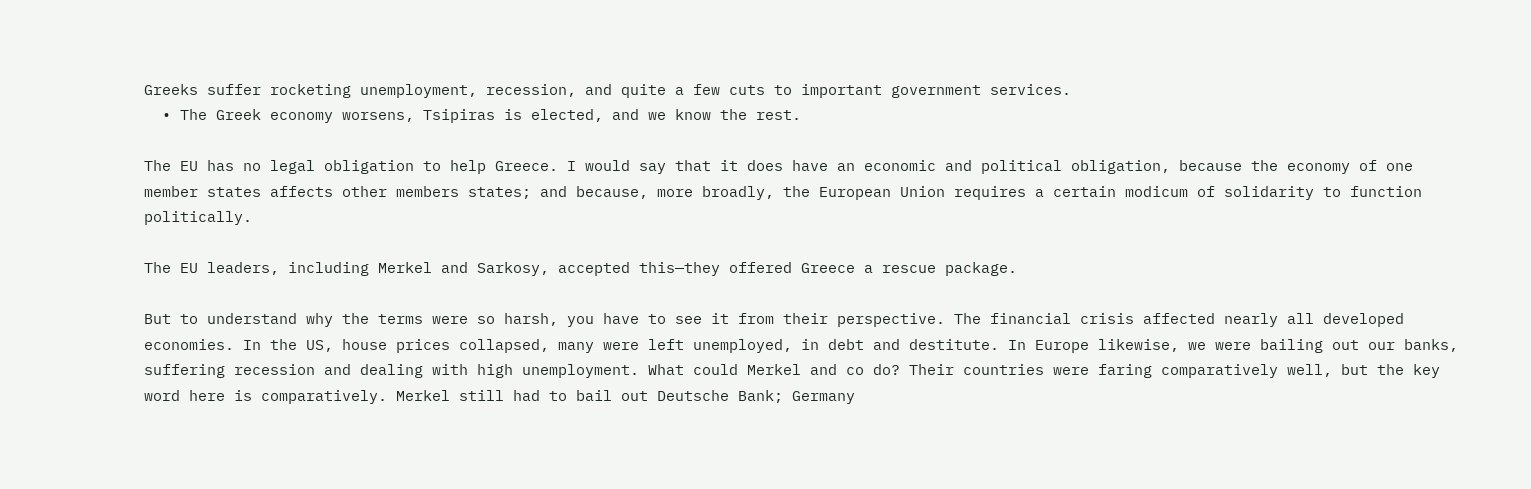Greeks suffer rocketing unemployment, recession, and quite a few cuts to important government services.
  • The Greek economy worsens, Tsipiras is elected, and we know the rest.

The EU has no legal obligation to help Greece. I would say that it does have an economic and political obligation, because the economy of one member states affects other members states; and because, more broadly, the European Union requires a certain modicum of solidarity to function politically.

The EU leaders, including Merkel and Sarkosy, accepted this—they offered Greece a rescue package.

But to understand why the terms were so harsh, you have to see it from their perspective. The financial crisis affected nearly all developed economies. In the US, house prices collapsed, many were left unemployed, in debt and destitute. In Europe likewise, we were bailing out our banks, suffering recession and dealing with high unemployment. What could Merkel and co do? Their countries were faring comparatively well, but the key word here is comparatively. Merkel still had to bail out Deutsche Bank; Germany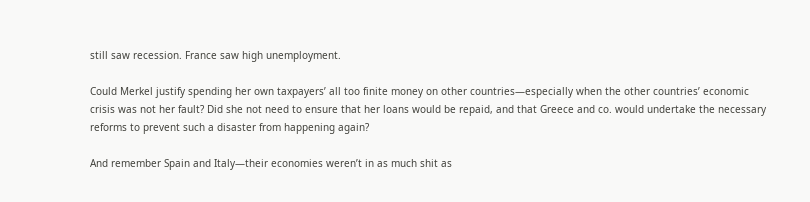still saw recession. France saw high unemployment.

Could Merkel justify spending her own taxpayers’ all too finite money on other countries—especially when the other countries’ economic crisis was not her fault? Did she not need to ensure that her loans would be repaid, and that Greece and co. would undertake the necessary reforms to prevent such a disaster from happening again?

And remember Spain and Italy—their economies weren’t in as much shit as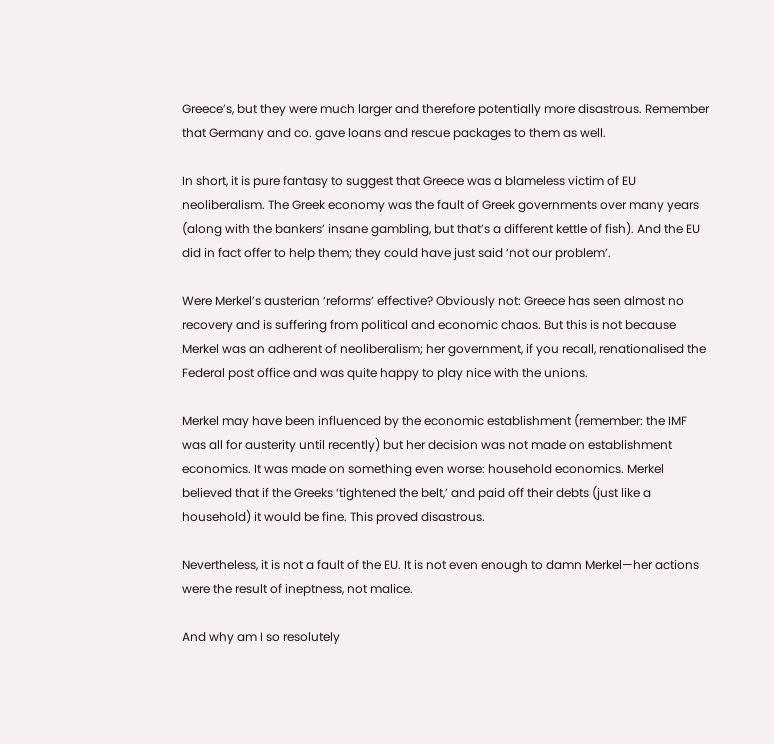Greece’s, but they were much larger and therefore potentially more disastrous. Remember that Germany and co. gave loans and rescue packages to them as well.

In short, it is pure fantasy to suggest that Greece was a blameless victim of EU neoliberalism. The Greek economy was the fault of Greek governments over many years (along with the bankers’ insane gambling, but that’s a different kettle of fish). And the EU did in fact offer to help them; they could have just said ‘not our problem’.

Were Merkel’s austerian ‘reforms’ effective? Obviously not: Greece has seen almost no recovery and is suffering from political and economic chaos. But this is not because Merkel was an adherent of neoliberalism; her government, if you recall, renationalised the Federal post office and was quite happy to play nice with the unions.

Merkel may have been influenced by the economic establishment (remember: the IMF was all for austerity until recently) but her decision was not made on establishment economics. It was made on something even worse: household economics. Merkel believed that if the Greeks ‘tightened the belt,’ and paid off their debts (just like a household) it would be fine. This proved disastrous.

Nevertheless, it is not a fault of the EU. It is not even enough to damn Merkel—her actions were the result of ineptness, not malice.

And why am I so resolutely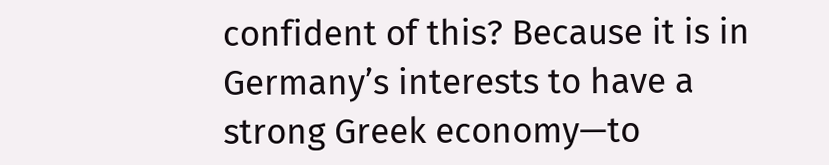confident of this? Because it is in Germany’s interests to have a strong Greek economy—to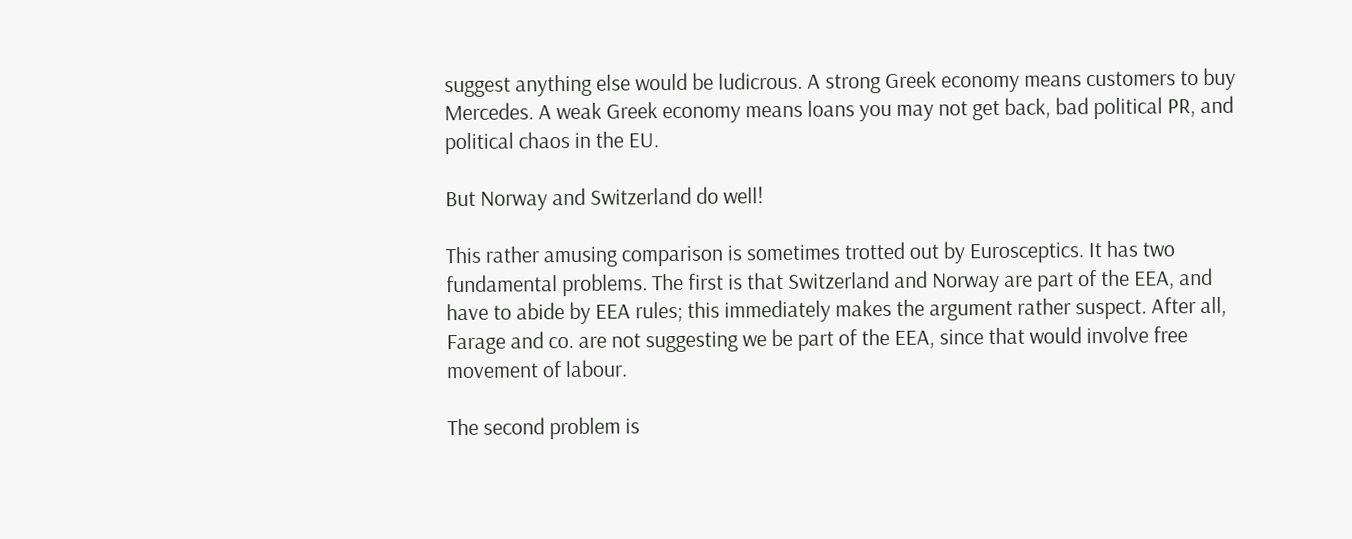suggest anything else would be ludicrous. A strong Greek economy means customers to buy Mercedes. A weak Greek economy means loans you may not get back, bad political PR, and political chaos in the EU.

But Norway and Switzerland do well!

This rather amusing comparison is sometimes trotted out by Eurosceptics. It has two fundamental problems. The first is that Switzerland and Norway are part of the EEA, and have to abide by EEA rules; this immediately makes the argument rather suspect. After all, Farage and co. are not suggesting we be part of the EEA, since that would involve free movement of labour.

The second problem is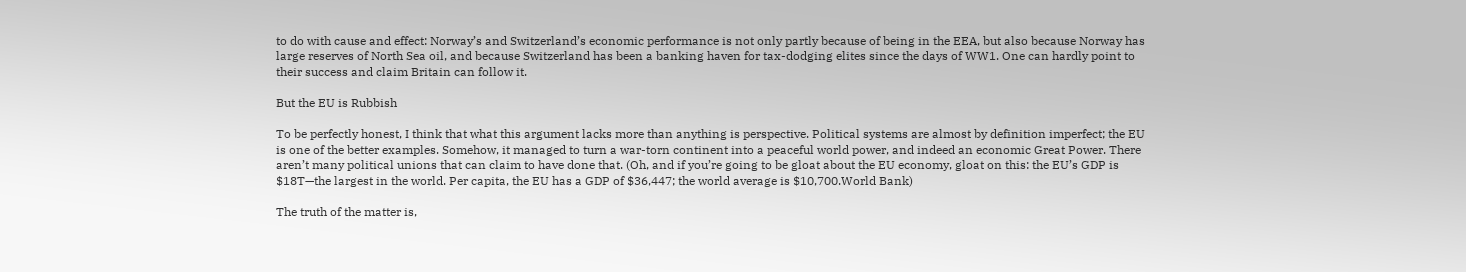to do with cause and effect: Norway’s and Switzerland’s economic performance is not only partly because of being in the EEA, but also because Norway has large reserves of North Sea oil, and because Switzerland has been a banking haven for tax-dodging elites since the days of WW1. One can hardly point to their success and claim Britain can follow it.

But the EU is Rubbish

To be perfectly honest, I think that what this argument lacks more than anything is perspective. Political systems are almost by definition imperfect; the EU is one of the better examples. Somehow, it managed to turn a war-torn continent into a peaceful world power, and indeed an economic Great Power. There aren’t many political unions that can claim to have done that. (Oh, and if you’re going to be gloat about the EU economy, gloat on this: the EU’s GDP is $18T—the largest in the world. Per capita, the EU has a GDP of $36,447; the world average is $10,700.World Bank)

The truth of the matter is,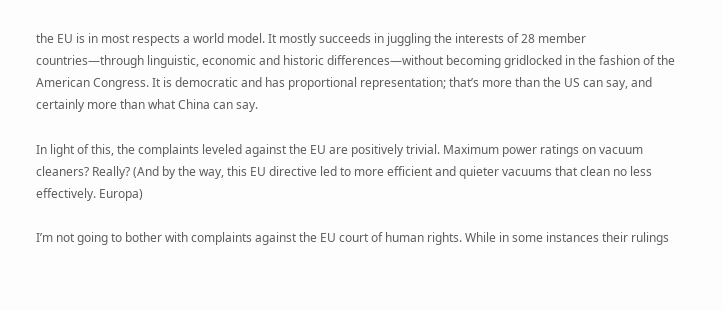the EU is in most respects a world model. It mostly succeeds in juggling the interests of 28 member countries—through linguistic, economic and historic differences—without becoming gridlocked in the fashion of the American Congress. It is democratic and has proportional representation; that’s more than the US can say, and certainly more than what China can say.

In light of this, the complaints leveled against the EU are positively trivial. Maximum power ratings on vacuum cleaners? Really? (And by the way, this EU directive led to more efficient and quieter vacuums that clean no less effectively. Europa)

I’m not going to bother with complaints against the EU court of human rights. While in some instances their rulings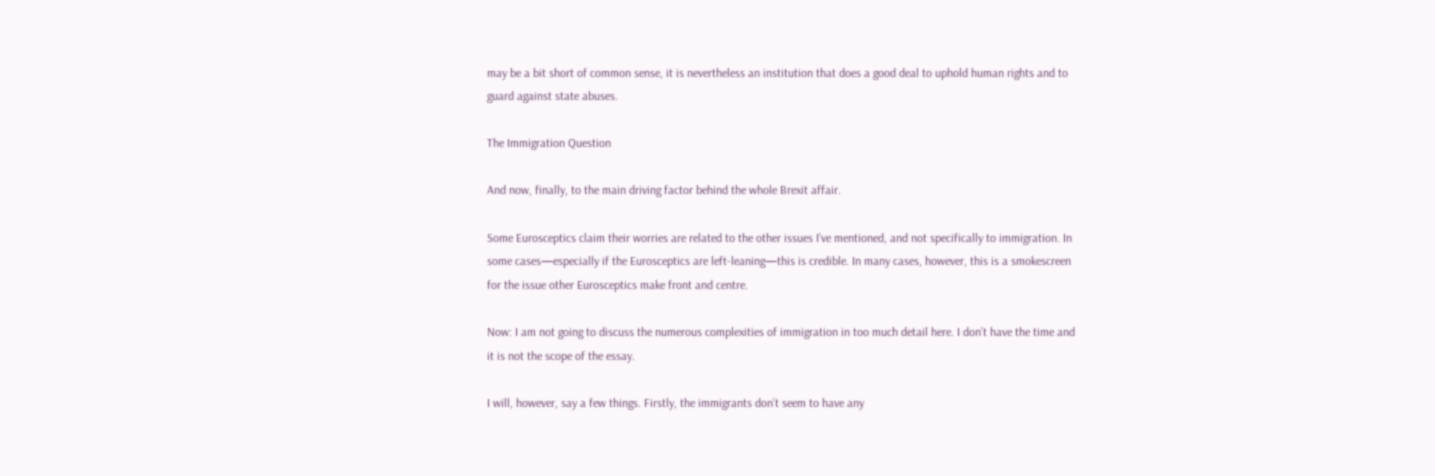may be a bit short of common sense, it is nevertheless an institution that does a good deal to uphold human rights and to guard against state abuses.

The Immigration Question

And now, finally, to the main driving factor behind the whole Brexit affair.

Some Eurosceptics claim their worries are related to the other issues I’ve mentioned, and not specifically to immigration. In some cases—especially if the Eurosceptics are left-leaning—this is credible. In many cases, however, this is a smokescreen for the issue other Eurosceptics make front and centre.

Now: I am not going to discuss the numerous complexities of immigration in too much detail here. I don’t have the time and it is not the scope of the essay.

I will, however, say a few things. Firstly, the immigrants don’t seem to have any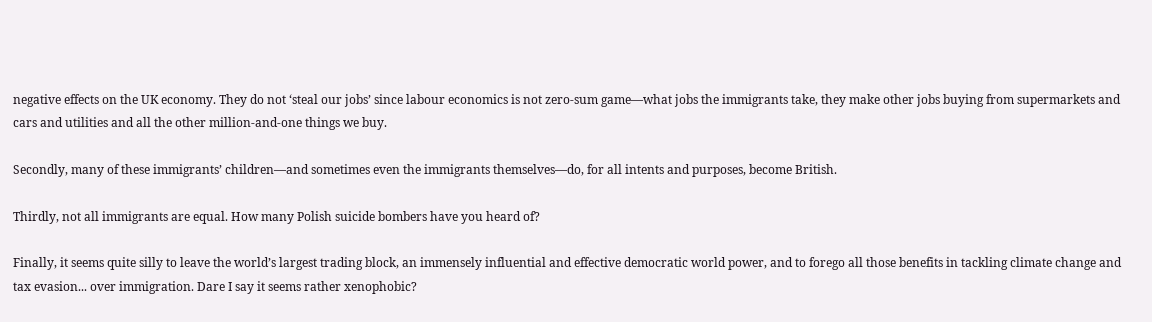negative effects on the UK economy. They do not ‘steal our jobs’ since labour economics is not zero-sum game—what jobs the immigrants take, they make other jobs buying from supermarkets and cars and utilities and all the other million-and-one things we buy.

Secondly, many of these immigrants’ children—and sometimes even the immigrants themselves—do, for all intents and purposes, become British.

Thirdly, not all immigrants are equal. How many Polish suicide bombers have you heard of?

Finally, it seems quite silly to leave the world’s largest trading block, an immensely influential and effective democratic world power, and to forego all those benefits in tackling climate change and tax evasion... over immigration. Dare I say it seems rather xenophobic?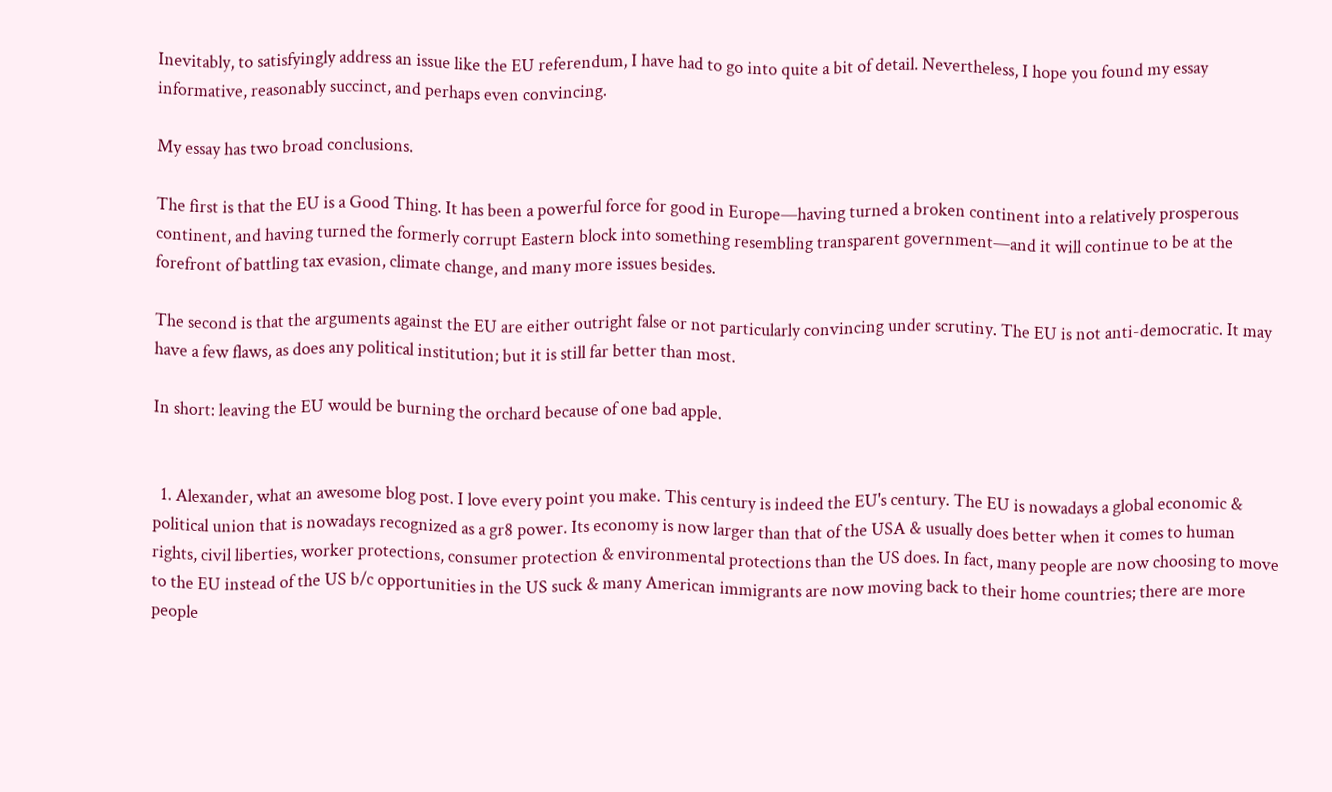Inevitably, to satisfyingly address an issue like the EU referendum, I have had to go into quite a bit of detail. Nevertheless, I hope you found my essay informative, reasonably succinct, and perhaps even convincing.

My essay has two broad conclusions.

The first is that the EU is a Good Thing. It has been a powerful force for good in Europe—having turned a broken continent into a relatively prosperous continent, and having turned the formerly corrupt Eastern block into something resembling transparent government—and it will continue to be at the forefront of battling tax evasion, climate change, and many more issues besides.

The second is that the arguments against the EU are either outright false or not particularly convincing under scrutiny. The EU is not anti-democratic. It may have a few flaws, as does any political institution; but it is still far better than most.

In short: leaving the EU would be burning the orchard because of one bad apple.


  1. Alexander, what an awesome blog post. I love every point you make. This century is indeed the EU's century. The EU is nowadays a global economic & political union that is nowadays recognized as a gr8 power. Its economy is now larger than that of the USA & usually does better when it comes to human rights, civil liberties, worker protections, consumer protection & environmental protections than the US does. In fact, many people are now choosing to move to the EU instead of the US b/c opportunities in the US suck & many American immigrants are now moving back to their home countries; there are more people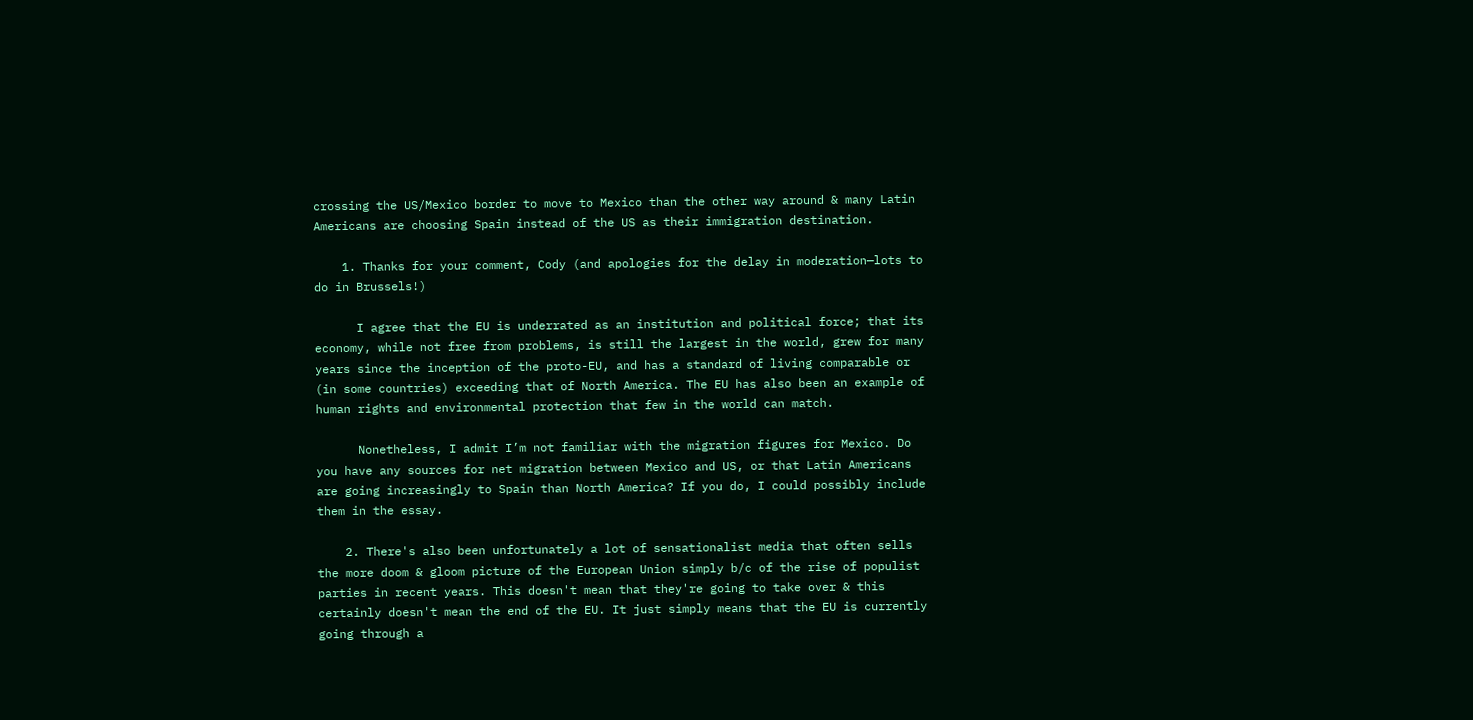crossing the US/Mexico border to move to Mexico than the other way around & many Latin Americans are choosing Spain instead of the US as their immigration destination.

    1. Thanks for your comment, Cody (and apologies for the delay in moderation—lots to do in Brussels!)

      I agree that the EU is underrated as an institution and political force; that its economy, while not free from problems, is still the largest in the world, grew for many years since the inception of the proto-EU, and has a standard of living comparable or (in some countries) exceeding that of North America. The EU has also been an example of human rights and environmental protection that few in the world can match.

      Nonetheless, I admit I’m not familiar with the migration figures for Mexico. Do you have any sources for net migration between Mexico and US, or that Latin Americans are going increasingly to Spain than North America? If you do, I could possibly include them in the essay.

    2. There's also been unfortunately a lot of sensationalist media that often sells the more doom & gloom picture of the European Union simply b/c of the rise of populist parties in recent years. This doesn't mean that they're going to take over & this certainly doesn't mean the end of the EU. It just simply means that the EU is currently going through a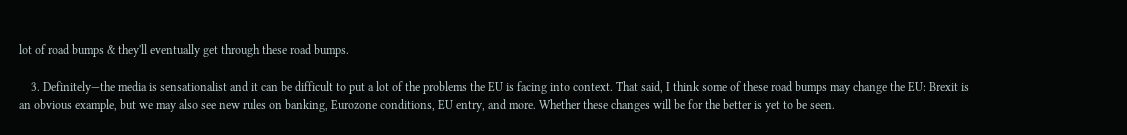lot of road bumps & they'll eventually get through these road bumps.

    3. Definitely—the media is sensationalist and it can be difficult to put a lot of the problems the EU is facing into context. That said, I think some of these road bumps may change the EU: Brexit is an obvious example, but we may also see new rules on banking, Eurozone conditions, EU entry, and more. Whether these changes will be for the better is yet to be seen.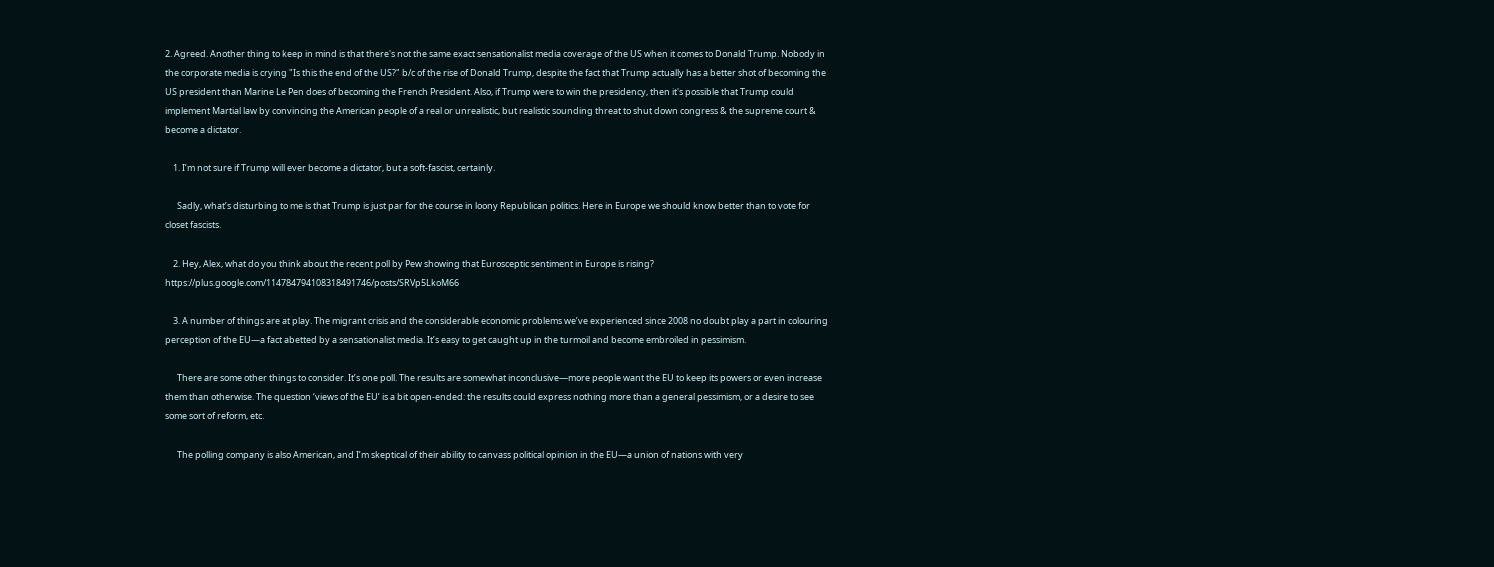2. Agreed. Another thing to keep in mind is that there's not the same exact sensationalist media coverage of the US when it comes to Donald Trump. Nobody in the corporate media is crying "Is this the end of the US?" b/c of the rise of Donald Trump, despite the fact that Trump actually has a better shot of becoming the US president than Marine Le Pen does of becoming the French President. Also, if Trump were to win the presidency, then it's possible that Trump could implement Martial law by convincing the American people of a real or unrealistic, but realistic sounding threat to shut down congress & the supreme court & become a dictator.

    1. I’m not sure if Trump will ever become a dictator, but a soft-fascist, certainly.

      Sadly, what’s disturbing to me is that Trump is just par for the course in loony Republican politics. Here in Europe we should know better than to vote for closet fascists.

    2. Hey, Alex, what do you think about the recent poll by Pew showing that Eurosceptic sentiment in Europe is rising? https://plus.google.com/114784794108318491746/posts/SRVp5LkoM66

    3. A number of things are at play. The migrant crisis and the considerable economic problems we’ve experienced since 2008 no doubt play a part in colouring perception of the EU—a fact abetted by a sensationalist media. It’s easy to get caught up in the turmoil and become embroiled in pessimism.

      There are some other things to consider. It’s one poll. The results are somewhat inconclusive—more people want the EU to keep its powers or even increase them than otherwise. The question ‘views of the EU’ is a bit open-ended: the results could express nothing more than a general pessimism, or a desire to see some sort of reform, etc.

      The polling company is also American, and I’m skeptical of their ability to canvass political opinion in the EU—a union of nations with very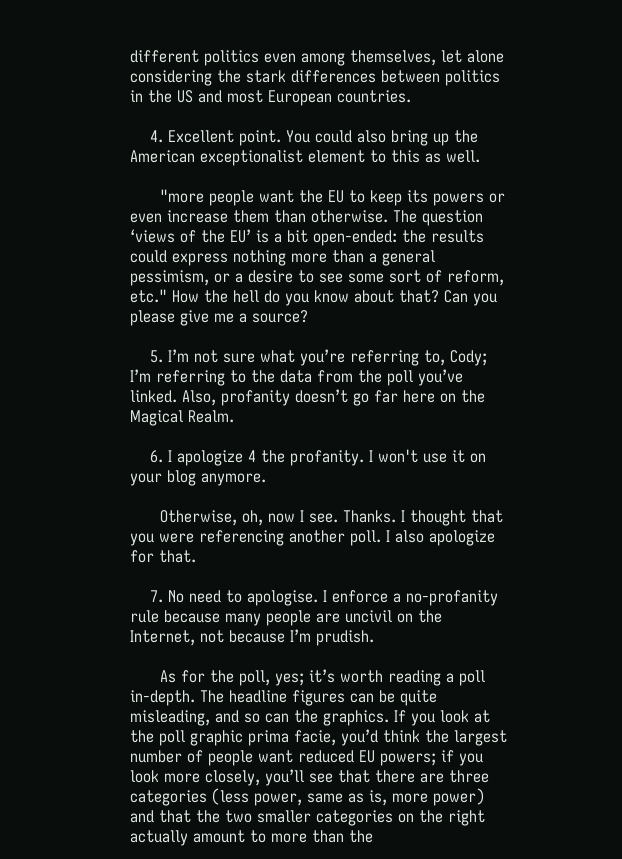different politics even among themselves, let alone considering the stark differences between politics in the US and most European countries.

    4. Excellent point. You could also bring up the American exceptionalist element to this as well.

      "more people want the EU to keep its powers or even increase them than otherwise. The question ‘views of the EU’ is a bit open-ended: the results could express nothing more than a general pessimism, or a desire to see some sort of reform, etc." How the hell do you know about that? Can you please give me a source?

    5. I’m not sure what you’re referring to, Cody; I’m referring to the data from the poll you’ve linked. Also, profanity doesn’t go far here on the Magical Realm.

    6. I apologize 4 the profanity. I won't use it on your blog anymore.

      Otherwise, oh, now I see. Thanks. I thought that you were referencing another poll. I also apologize for that.

    7. No need to apologise. I enforce a no-profanity rule because many people are uncivil on the Internet, not because I’m prudish.

      As for the poll, yes; it’s worth reading a poll in-depth. The headline figures can be quite misleading, and so can the graphics. If you look at the poll graphic prima facie, you’d think the largest number of people want reduced EU powers; if you look more closely, you’ll see that there are three categories (less power, same as is, more power) and that the two smaller categories on the right actually amount to more than the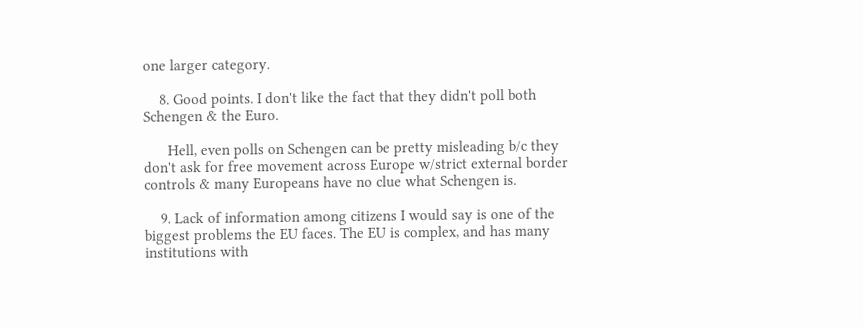one larger category.

    8. Good points. I don't like the fact that they didn't poll both Schengen & the Euro.

      Hell, even polls on Schengen can be pretty misleading b/c they don't ask for free movement across Europe w/strict external border controls & many Europeans have no clue what Schengen is.

    9. Lack of information among citizens I would say is one of the biggest problems the EU faces. The EU is complex, and has many institutions with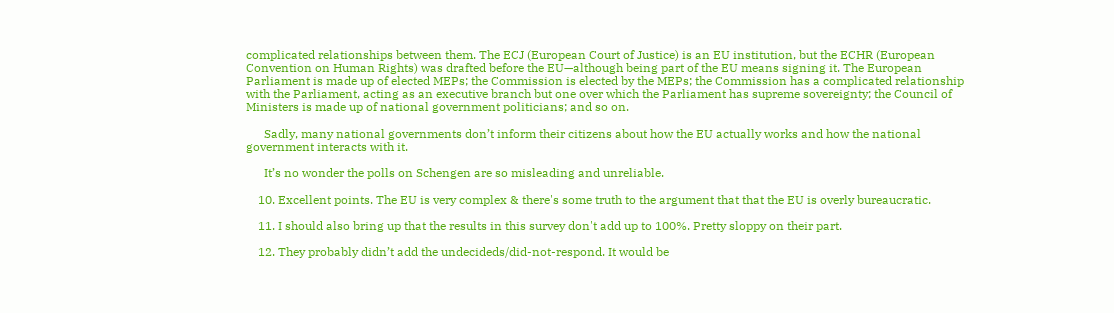complicated relationships between them. The ECJ (European Court of Justice) is an EU institution, but the ECHR (European Convention on Human Rights) was drafted before the EU—although being part of the EU means signing it. The European Parliament is made up of elected MEPs; the Commission is elected by the MEPs; the Commission has a complicated relationship with the Parliament, acting as an executive branch but one over which the Parliament has supreme sovereignty; the Council of Ministers is made up of national government politicians; and so on.

      Sadly, many national governments don’t inform their citizens about how the EU actually works and how the national government interacts with it.

      It’s no wonder the polls on Schengen are so misleading and unreliable.

    10. Excellent points. The EU is very complex & there's some truth to the argument that that the EU is overly bureaucratic.

    11. I should also bring up that the results in this survey don't add up to 100%. Pretty sloppy on their part.

    12. They probably didn’t add the undecideds/did-not-respond. It would be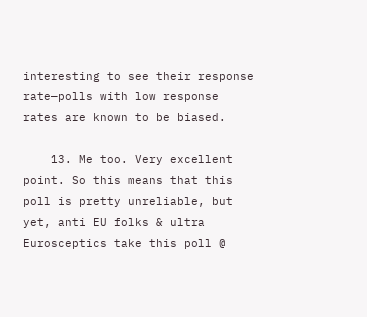interesting to see their response rate—polls with low response rates are known to be biased.

    13. Me too. Very excellent point. So this means that this poll is pretty unreliable, but yet, anti EU folks & ultra Eurosceptics take this poll @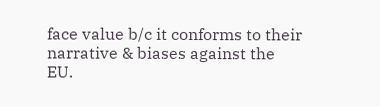face value b/c it conforms to their narrative & biases against the EU.